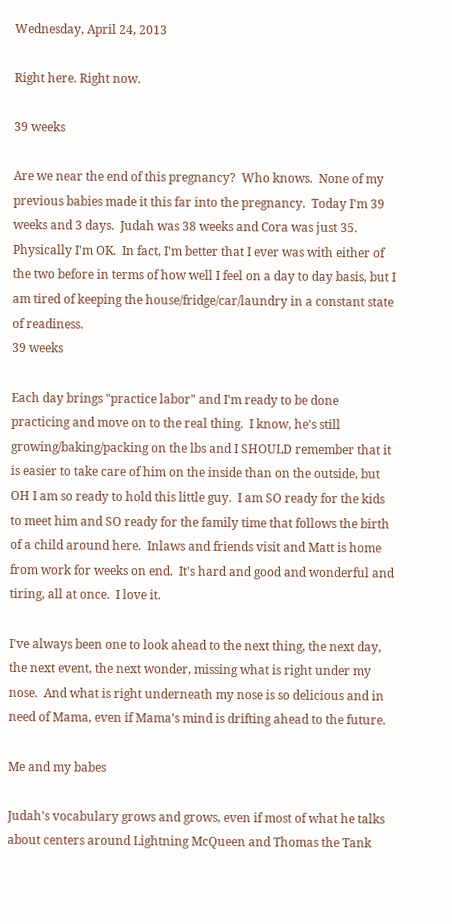Wednesday, April 24, 2013

Right here. Right now.

39 weeks

Are we near the end of this pregnancy?  Who knows.  None of my previous babies made it this far into the pregnancy.  Today I'm 39 weeks and 3 days.  Judah was 38 weeks and Cora was just 35.  Physically I'm OK.  In fact, I'm better that I ever was with either of the two before in terms of how well I feel on a day to day basis, but I am tired of keeping the house/fridge/car/laundry in a constant state of readiness.
39 weeks

Each day brings "practice labor" and I'm ready to be done practicing and move on to the real thing.  I know, he's still growing/baking/packing on the lbs and I SHOULD remember that it is easier to take care of him on the inside than on the outside, but OH I am so ready to hold this little guy.  I am SO ready for the kids to meet him and SO ready for the family time that follows the birth of a child around here.  Inlaws and friends visit and Matt is home from work for weeks on end.  It's hard and good and wonderful and tiring, all at once.  I love it.

I've always been one to look ahead to the next thing, the next day, the next event, the next wonder, missing what is right under my nose.  And what is right underneath my nose is so delicious and in need of Mama, even if Mama's mind is drifting ahead to the future.

Me and my babes

Judah's vocabulary grows and grows, even if most of what he talks about centers around Lightning McQueen and Thomas the Tank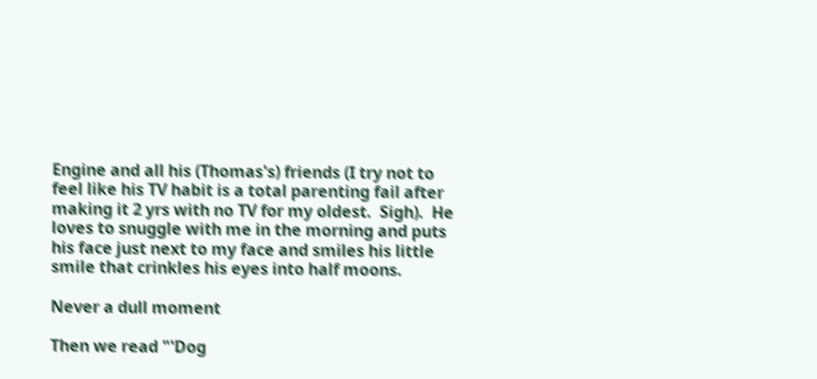Engine and all his (Thomas's) friends (I try not to feel like his TV habit is a total parenting fail after making it 2 yrs with no TV for my oldest.  Sigh).  He loves to snuggle with me in the morning and puts his face just next to my face and smiles his little smile that crinkles his eyes into half moons.

Never a dull moment

Then we read "'Dog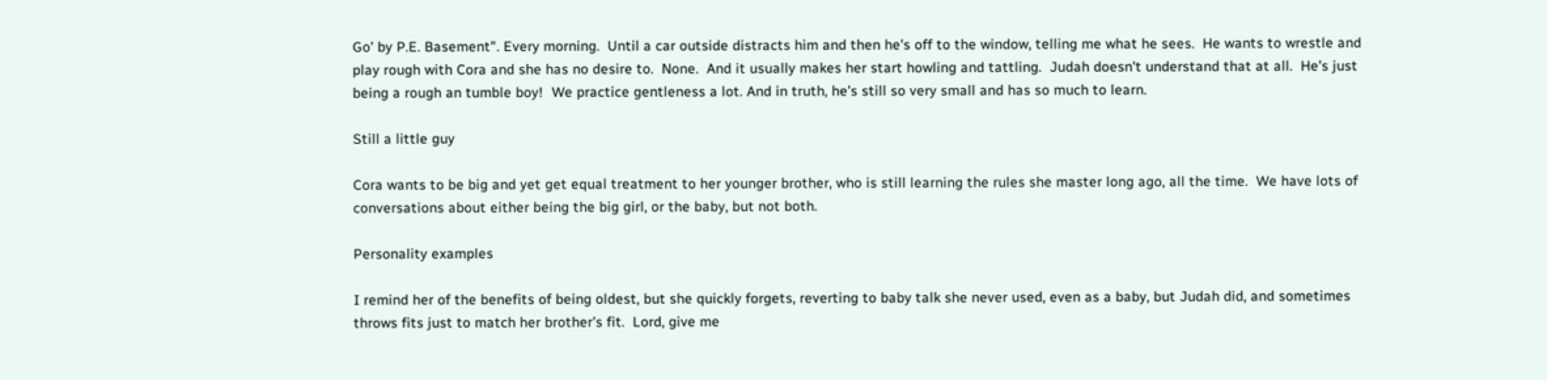Go' by P.E. Basement". Every morning.  Until a car outside distracts him and then he's off to the window, telling me what he sees.  He wants to wrestle and play rough with Cora and she has no desire to.  None.  And it usually makes her start howling and tattling.  Judah doesn't understand that at all.  He's just being a rough an tumble boy!  We practice gentleness a lot. And in truth, he's still so very small and has so much to learn.

Still a little guy

Cora wants to be big and yet get equal treatment to her younger brother, who is still learning the rules she master long ago, all the time.  We have lots of conversations about either being the big girl, or the baby, but not both.

Personality examples

I remind her of the benefits of being oldest, but she quickly forgets, reverting to baby talk she never used, even as a baby, but Judah did, and sometimes throws fits just to match her brother's fit.  Lord, give me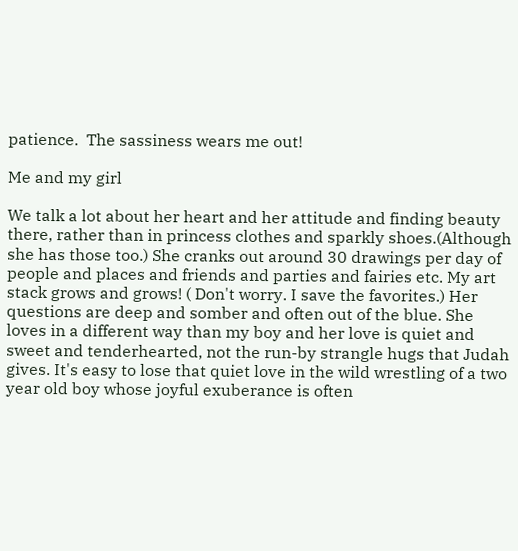patience.  The sassiness wears me out!

Me and my girl

We talk a lot about her heart and her attitude and finding beauty there, rather than in princess clothes and sparkly shoes.(Although she has those too.) She cranks out around 30 drawings per day of people and places and friends and parties and fairies etc. My art stack grows and grows! ( Don't worry. I save the favorites.) Her questions are deep and somber and often out of the blue. She loves in a different way than my boy and her love is quiet and sweet and tenderhearted, not the run-by strangle hugs that Judah gives. It's easy to lose that quiet love in the wild wrestling of a two year old boy whose joyful exuberance is often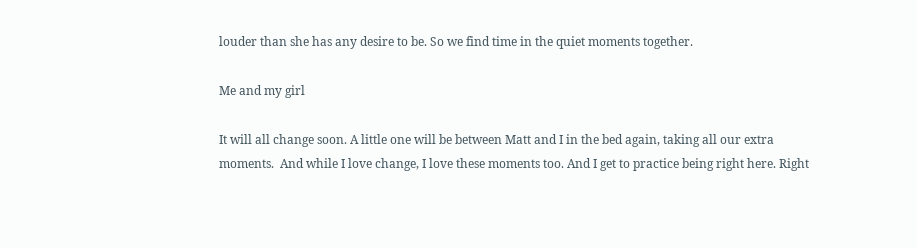louder than she has any desire to be. So we find time in the quiet moments together.

Me and my girl

It will all change soon. A little one will be between Matt and I in the bed again, taking all our extra moments.  And while I love change, I love these moments too. And I get to practice being right here. Right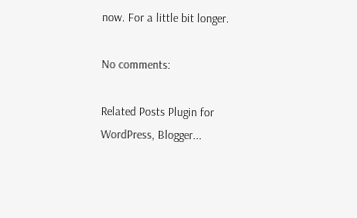now. For a little bit longer.

No comments:

Related Posts Plugin for WordPress, Blogger...